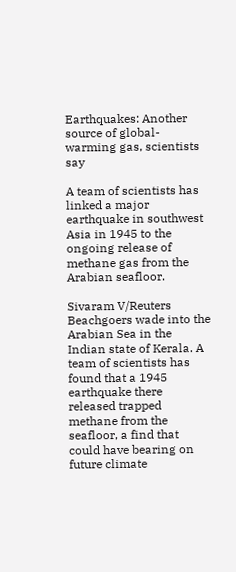Earthquakes: Another source of global-warming gas, scientists say

A team of scientists has linked a major earthquake in southwest Asia in 1945 to the ongoing release of methane gas from the Arabian seafloor.

Sivaram V/Reuters
Beachgoers wade into the Arabian Sea in the Indian state of Kerala. A team of scientists has found that a 1945 earthquake there released trapped methane from the seafloor, a find that could have bearing on future climate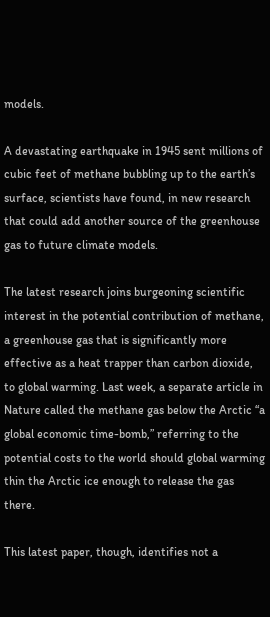models.

A devastating earthquake in 1945 sent millions of cubic feet of methane bubbling up to the earth’s surface, scientists have found, in new research that could add another source of the greenhouse gas to future climate models.

The latest research joins burgeoning scientific interest in the potential contribution of methane, a greenhouse gas that is significantly more effective as a heat trapper than carbon dioxide, to global warming. Last week, a separate article in Nature called the methane gas below the Arctic “a global economic time-bomb,” referring to the potential costs to the world should global warming thin the Arctic ice enough to release the gas there.

This latest paper, though, identifies not a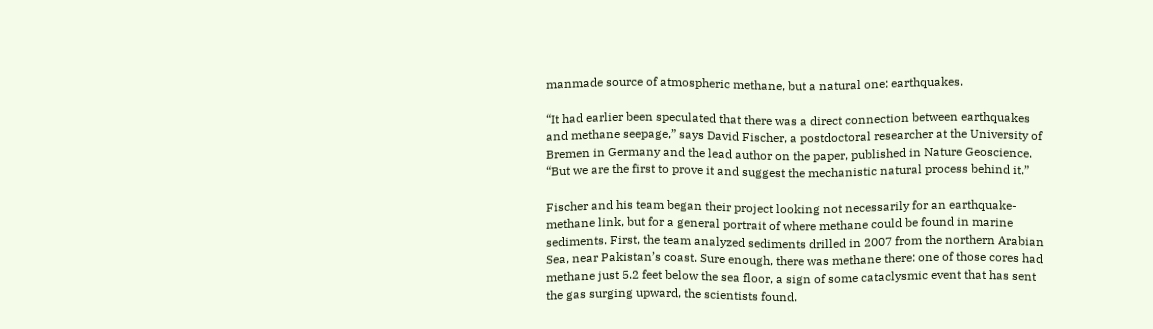manmade source of atmospheric methane, but a natural one: earthquakes.

“It had earlier been speculated that there was a direct connection between earthquakes and methane seepage,” says David Fischer, a postdoctoral researcher at the University of Bremen in Germany and the lead author on the paper, published in Nature Geoscience. “But we are the first to prove it and suggest the mechanistic natural process behind it.”

Fischer and his team began their project looking not necessarily for an earthquake-methane link, but for a general portrait of where methane could be found in marine sediments. First, the team analyzed sediments drilled in 2007 from the northern Arabian Sea, near Pakistan’s coast. Sure enough, there was methane there: one of those cores had methane just 5.2 feet below the sea floor, a sign of some cataclysmic event that has sent the gas surging upward, the scientists found.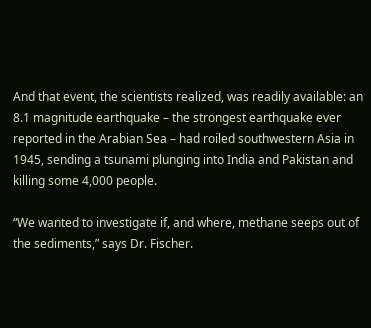And that event, the scientists realized, was readily available: an 8.1 magnitude earthquake – the strongest earthquake ever reported in the Arabian Sea – had roiled southwestern Asia in 1945, sending a tsunami plunging into India and Pakistan and killing some 4,000 people.

“We wanted to investigate if, and where, methane seeps out of the sediments,” says Dr. Fischer.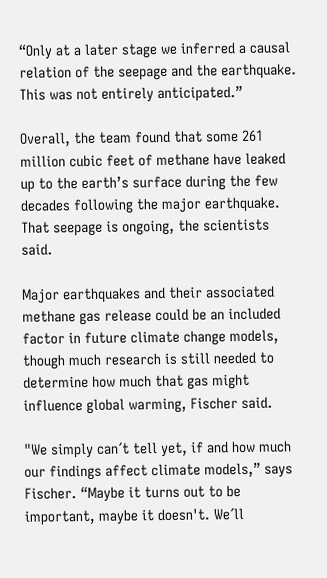“Only at a later stage we inferred a causal relation of the seepage and the earthquake. This was not entirely anticipated.”

Overall, the team found that some 261 million cubic feet of methane have leaked up to the earth’s surface during the few decades following the major earthquake. That seepage is ongoing, the scientists said.

Major earthquakes and their associated methane gas release could be an included factor in future climate change models, though much research is still needed to determine how much that gas might influence global warming, Fischer said.

"We simply can´t tell yet, if and how much our findings affect climate models,” says Fischer. “Maybe it turns out to be important, maybe it doesn't. We´ll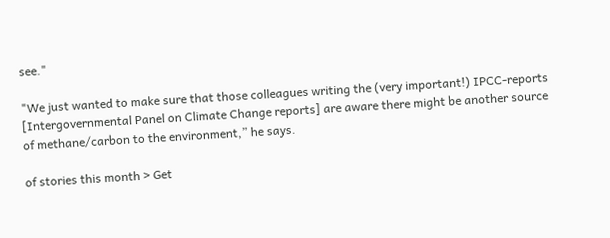see."

"We just wanted to make sure that those colleagues writing the (very important!) IPCC-reports [Intergovernmental Panel on Climate Change reports] are aware there might be another source of methane/carbon to the environment,” he says.

of stories this month > Get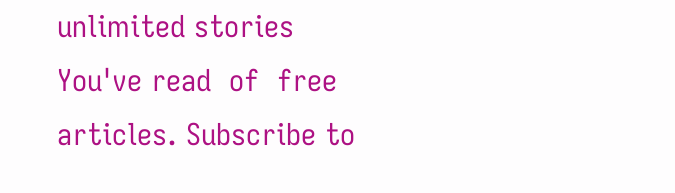unlimited stories
You've read  of  free articles. Subscribe to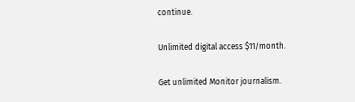continue.

Unlimited digital access $11/month.

Get unlimited Monitor journalism.